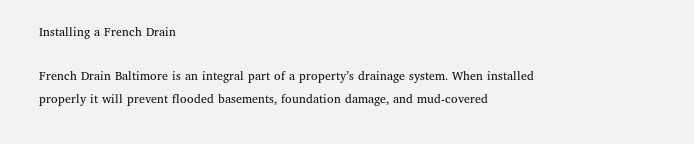Installing a French Drain

French Drain Baltimore is an integral part of a property’s drainage system. When installed properly it will prevent flooded basements, foundation damage, and mud-covered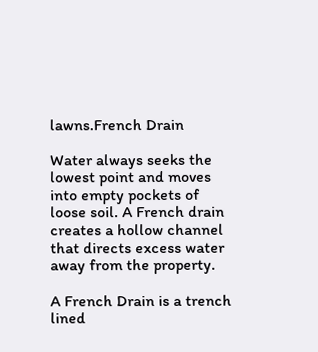lawns.French Drain

Water always seeks the lowest point and moves into empty pockets of loose soil. A French drain creates a hollow channel that directs excess water away from the property.

A French Drain is a trench lined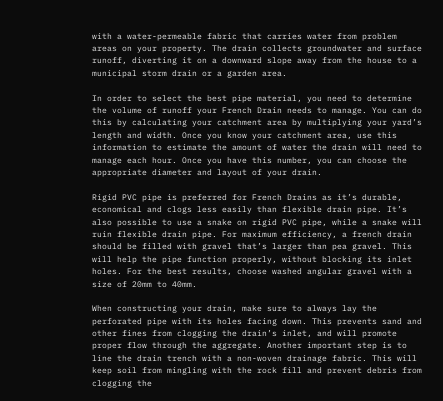with a water-permeable fabric that carries water from problem areas on your property. The drain collects groundwater and surface runoff, diverting it on a downward slope away from the house to a municipal storm drain or a garden area.

In order to select the best pipe material, you need to determine the volume of runoff your French Drain needs to manage. You can do this by calculating your catchment area by multiplying your yard’s length and width. Once you know your catchment area, use this information to estimate the amount of water the drain will need to manage each hour. Once you have this number, you can choose the appropriate diameter and layout of your drain.

Rigid PVC pipe is preferred for French Drains as it’s durable, economical and clogs less easily than flexible drain pipe. It’s also possible to use a snake on rigid PVC pipe, while a snake will ruin flexible drain pipe. For maximum efficiency, a french drain should be filled with gravel that’s larger than pea gravel. This will help the pipe function properly, without blocking its inlet holes. For the best results, choose washed angular gravel with a size of 20mm to 40mm.

When constructing your drain, make sure to always lay the perforated pipe with its holes facing down. This prevents sand and other fines from clogging the drain’s inlet, and will promote proper flow through the aggregate. Another important step is to line the drain trench with a non-woven drainage fabric. This will keep soil from mingling with the rock fill and prevent debris from clogging the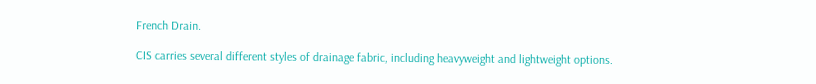French Drain.

CIS carries several different styles of drainage fabric, including heavyweight and lightweight options.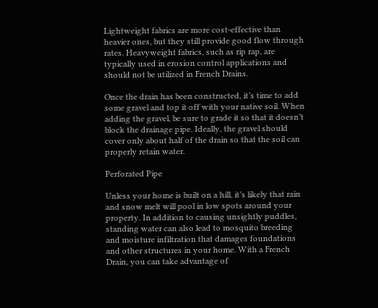Lightweight fabrics are more cost-effective than heavier ones, but they still provide good flow through rates. Heavyweight fabrics, such as rip rap, are typically used in erosion control applications and should not be utilized in French Drains.

Once the drain has been constructed, it’s time to add some gravel and top it off with your native soil. When adding the gravel, be sure to grade it so that it doesn’t block the drainage pipe. Ideally, the gravel should cover only about half of the drain so that the soil can properly retain water.

Perforated Pipe

Unless your home is built on a hill, it’s likely that rain and snow melt will pool in low spots around your property. In addition to causing unsightly puddles, standing water can also lead to mosquito breeding and moisture infiltration that damages foundations and other structures in your home. With a French Drain, you can take advantage of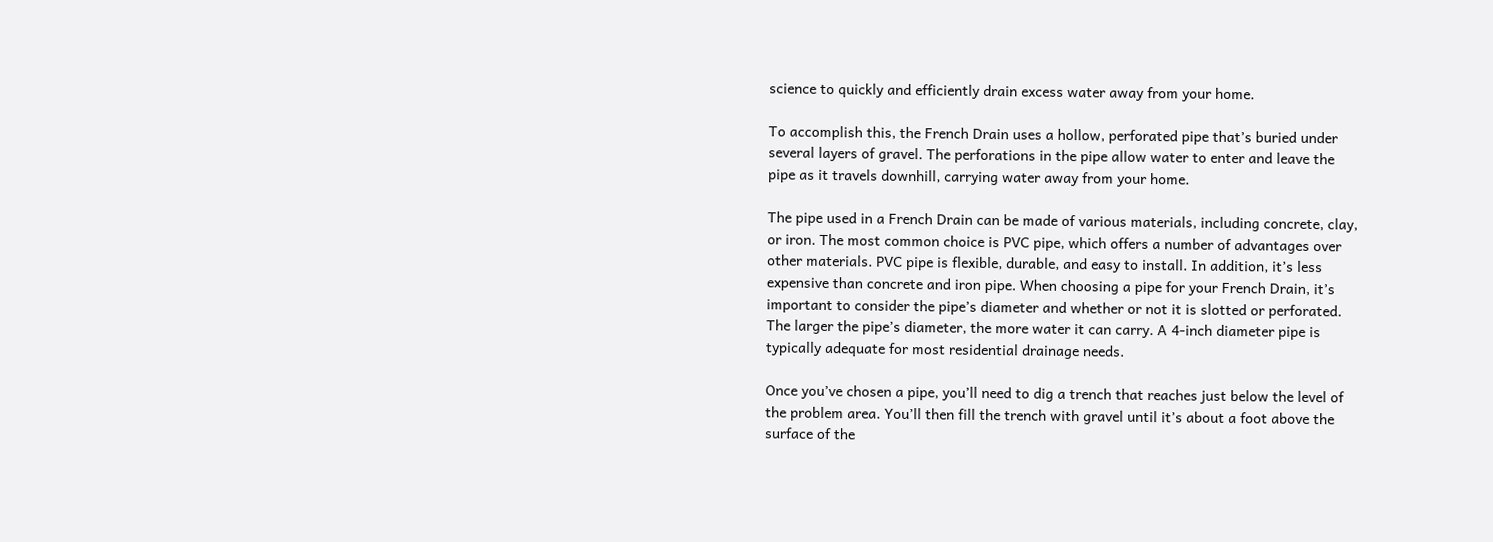science to quickly and efficiently drain excess water away from your home.

To accomplish this, the French Drain uses a hollow, perforated pipe that’s buried under several layers of gravel. The perforations in the pipe allow water to enter and leave the pipe as it travels downhill, carrying water away from your home.

The pipe used in a French Drain can be made of various materials, including concrete, clay, or iron. The most common choice is PVC pipe, which offers a number of advantages over other materials. PVC pipe is flexible, durable, and easy to install. In addition, it’s less expensive than concrete and iron pipe. When choosing a pipe for your French Drain, it’s important to consider the pipe’s diameter and whether or not it is slotted or perforated. The larger the pipe’s diameter, the more water it can carry. A 4-inch diameter pipe is typically adequate for most residential drainage needs.

Once you’ve chosen a pipe, you’ll need to dig a trench that reaches just below the level of the problem area. You’ll then fill the trench with gravel until it’s about a foot above the surface of the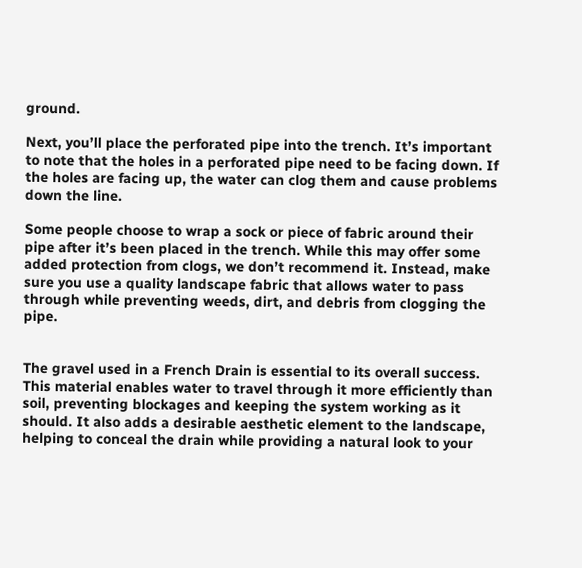ground.

Next, you’ll place the perforated pipe into the trench. It’s important to note that the holes in a perforated pipe need to be facing down. If the holes are facing up, the water can clog them and cause problems down the line.

Some people choose to wrap a sock or piece of fabric around their pipe after it’s been placed in the trench. While this may offer some added protection from clogs, we don’t recommend it. Instead, make sure you use a quality landscape fabric that allows water to pass through while preventing weeds, dirt, and debris from clogging the pipe.


The gravel used in a French Drain is essential to its overall success. This material enables water to travel through it more efficiently than soil, preventing blockages and keeping the system working as it should. It also adds a desirable aesthetic element to the landscape, helping to conceal the drain while providing a natural look to your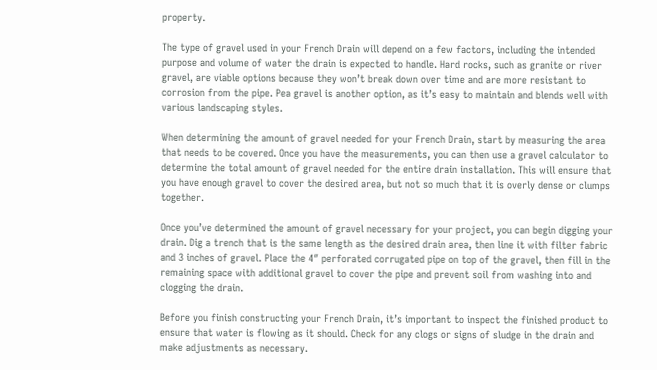property.

The type of gravel used in your French Drain will depend on a few factors, including the intended purpose and volume of water the drain is expected to handle. Hard rocks, such as granite or river gravel, are viable options because they won’t break down over time and are more resistant to corrosion from the pipe. Pea gravel is another option, as it’s easy to maintain and blends well with various landscaping styles.

When determining the amount of gravel needed for your French Drain, start by measuring the area that needs to be covered. Once you have the measurements, you can then use a gravel calculator to determine the total amount of gravel needed for the entire drain installation. This will ensure that you have enough gravel to cover the desired area, but not so much that it is overly dense or clumps together.

Once you’ve determined the amount of gravel necessary for your project, you can begin digging your drain. Dig a trench that is the same length as the desired drain area, then line it with filter fabric and 3 inches of gravel. Place the 4″ perforated corrugated pipe on top of the gravel, then fill in the remaining space with additional gravel to cover the pipe and prevent soil from washing into and clogging the drain.

Before you finish constructing your French Drain, it’s important to inspect the finished product to ensure that water is flowing as it should. Check for any clogs or signs of sludge in the drain and make adjustments as necessary.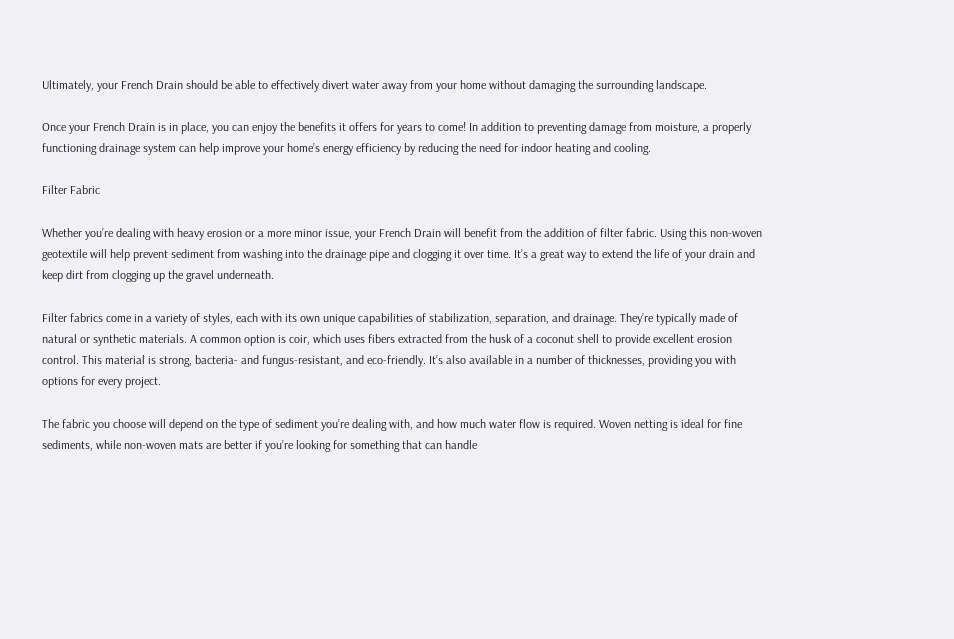Ultimately, your French Drain should be able to effectively divert water away from your home without damaging the surrounding landscape.

Once your French Drain is in place, you can enjoy the benefits it offers for years to come! In addition to preventing damage from moisture, a properly functioning drainage system can help improve your home’s energy efficiency by reducing the need for indoor heating and cooling.

Filter Fabric

Whether you’re dealing with heavy erosion or a more minor issue, your French Drain will benefit from the addition of filter fabric. Using this non-woven geotextile will help prevent sediment from washing into the drainage pipe and clogging it over time. It’s a great way to extend the life of your drain and keep dirt from clogging up the gravel underneath.

Filter fabrics come in a variety of styles, each with its own unique capabilities of stabilization, separation, and drainage. They’re typically made of natural or synthetic materials. A common option is coir, which uses fibers extracted from the husk of a coconut shell to provide excellent erosion control. This material is strong, bacteria- and fungus-resistant, and eco-friendly. It’s also available in a number of thicknesses, providing you with options for every project.

The fabric you choose will depend on the type of sediment you’re dealing with, and how much water flow is required. Woven netting is ideal for fine sediments, while non-woven mats are better if you’re looking for something that can handle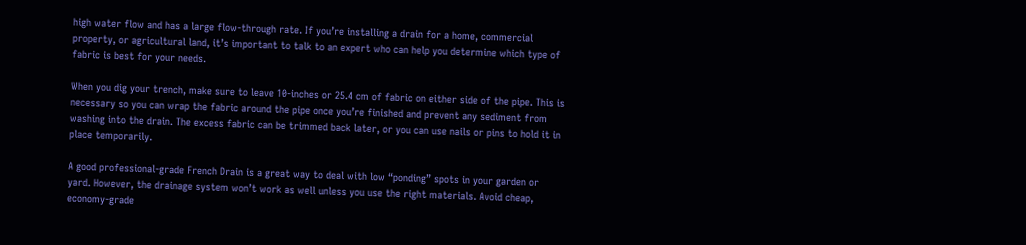high water flow and has a large flow-through rate. If you’re installing a drain for a home, commercial property, or agricultural land, it’s important to talk to an expert who can help you determine which type of fabric is best for your needs.

When you dig your trench, make sure to leave 10-inches or 25.4 cm of fabric on either side of the pipe. This is necessary so you can wrap the fabric around the pipe once you’re finished and prevent any sediment from washing into the drain. The excess fabric can be trimmed back later, or you can use nails or pins to hold it in place temporarily.

A good professional-grade French Drain is a great way to deal with low “ponding” spots in your garden or yard. However, the drainage system won’t work as well unless you use the right materials. Avoid cheap, economy-grade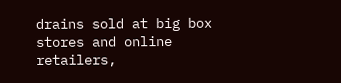drains sold at big box stores and online retailers,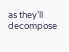as they’ll decompose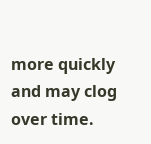more quickly and may clog over time.